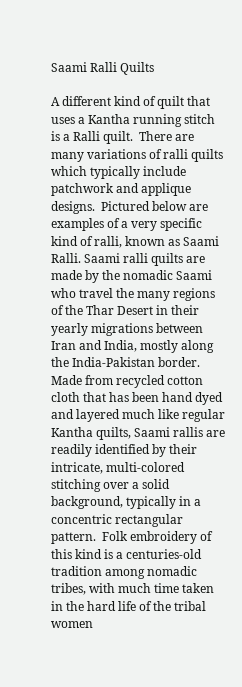Saami Ralli Quilts

A different kind of quilt that uses a Kantha running stitch is a Ralli quilt.  There are many variations of ralli quilts which typically include patchwork and applique designs.  Pictured below are examples of a very specific kind of ralli, known as Saami Ralli. Saami ralli quilts are made by the nomadic Saami who travel the many regions of the Thar Desert in their yearly migrations between Iran and India, mostly along the India-Pakistan border.  Made from recycled cotton cloth that has been hand dyed and layered much like regular Kantha quilts, Saami rallis are readily identified by their intricate, multi-colored stitching over a solid background, typically in a concentric rectangular pattern.  Folk embroidery of this kind is a centuries-old tradition among nomadic tribes, with much time taken in the hard life of the tribal women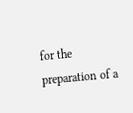for the preparation of a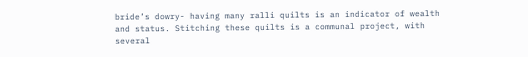bride’s dowry- having many ralli quilts is an indicator of wealth and status. Stitching these quilts is a communal project, with several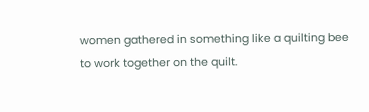women gathered in something like a quilting bee to work together on the quilt.